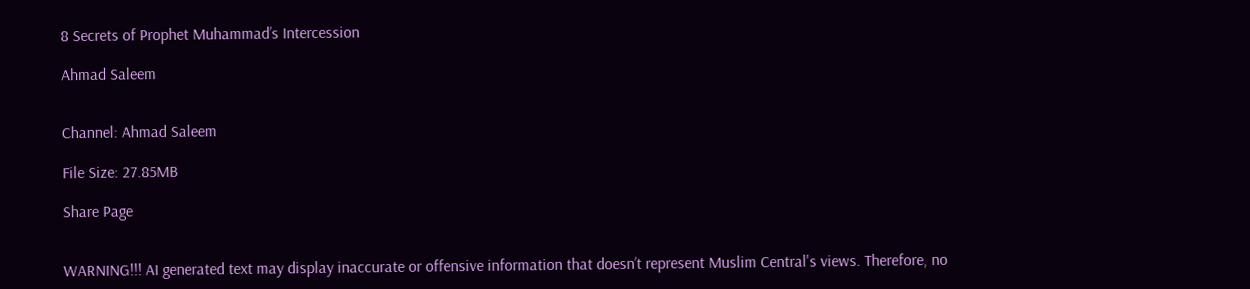8 Secrets of Prophet Muhammad’s Intercession

Ahmad Saleem


Channel: Ahmad Saleem

File Size: 27.85MB

Share Page


WARNING!!! AI generated text may display inaccurate or offensive information that doesn’t represent Muslim Central's views. Therefore, no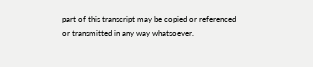part of this transcript may be copied or referenced or transmitted in any way whatsoever.